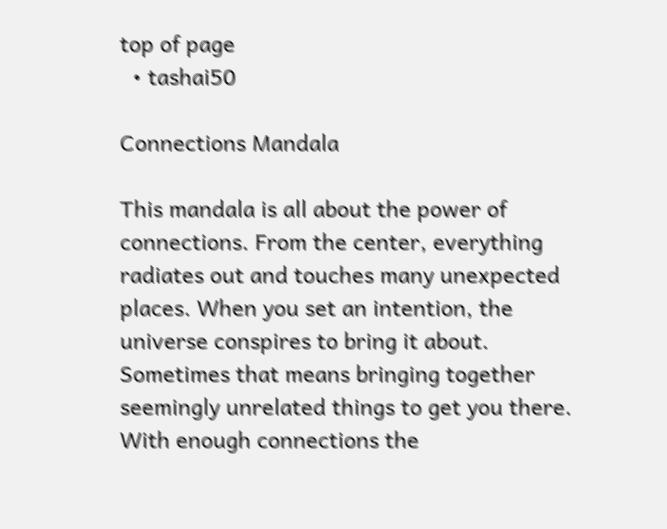top of page
  • tashai50

Connections Mandala

This mandala is all about the power of connections. From the center, everything radiates out and touches many unexpected places. When you set an intention, the universe conspires to bring it about. Sometimes that means bringing together seemingly unrelated things to get you there. With enough connections the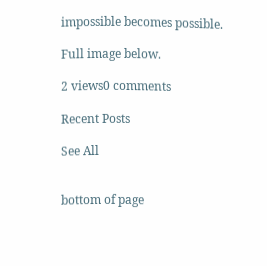impossible becomes possible.

Full image below.

2 views0 comments

Recent Posts

See All


bottom of page